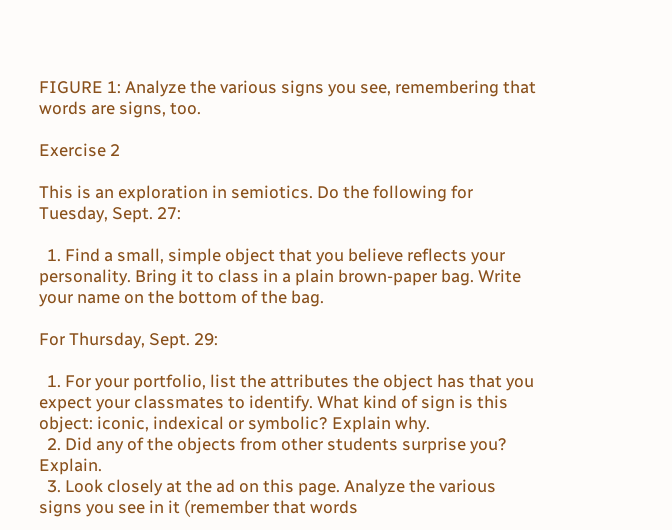FIGURE 1: Analyze the various signs you see, remembering that words are signs, too.

Exercise 2

This is an exploration in semiotics. Do the following for Tuesday, Sept. 27:

  1. Find a small, simple object that you believe reflects your personality. Bring it to class in a plain brown-paper bag. Write your name on the bottom of the bag.

For Thursday, Sept. 29:

  1. For your portfolio, list the attributes the object has that you expect your classmates to identify. What kind of sign is this object: iconic, indexical or symbolic? Explain why.
  2. Did any of the objects from other students surprise you? Explain.
  3. Look closely at the ad on this page. Analyze the various signs you see in it (remember that words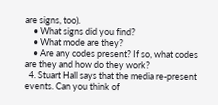are signs, too).
    • What signs did you find?
    • What mode are they?
    • Are any codes present? If so, what codes are they and how do they work?
  4. Stuart Hall says that the media re-present events. Can you think of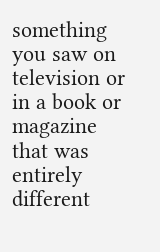something you saw on television or in a book or magazine that was entirely different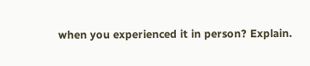when you experienced it in person? Explain.